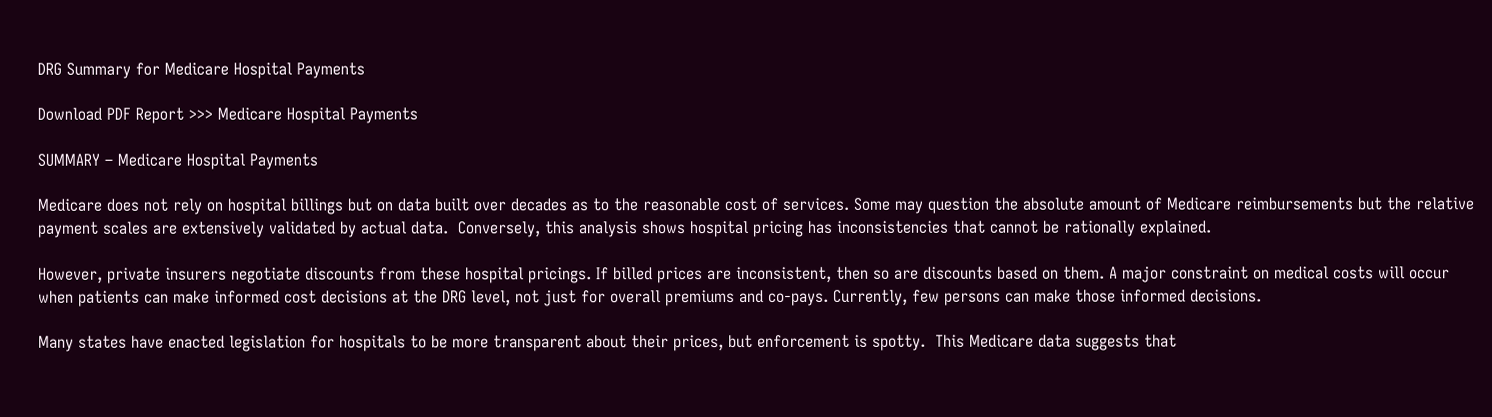DRG Summary for Medicare Hospital Payments

Download PDF Report >>> Medicare Hospital Payments

SUMMARY – Medicare Hospital Payments

Medicare does not rely on hospital billings but on data built over decades as to the reasonable cost of services. Some may question the absolute amount of Medicare reimbursements but the relative payment scales are extensively validated by actual data.  Conversely, this analysis shows hospital pricing has inconsistencies that cannot be rationally explained.

However, private insurers negotiate discounts from these hospital pricings. If billed prices are inconsistent, then so are discounts based on them. A major constraint on medical costs will occur when patients can make informed cost decisions at the DRG level, not just for overall premiums and co-pays. Currently, few persons can make those informed decisions.

Many states have enacted legislation for hospitals to be more transparent about their prices, but enforcement is spotty.  This Medicare data suggests that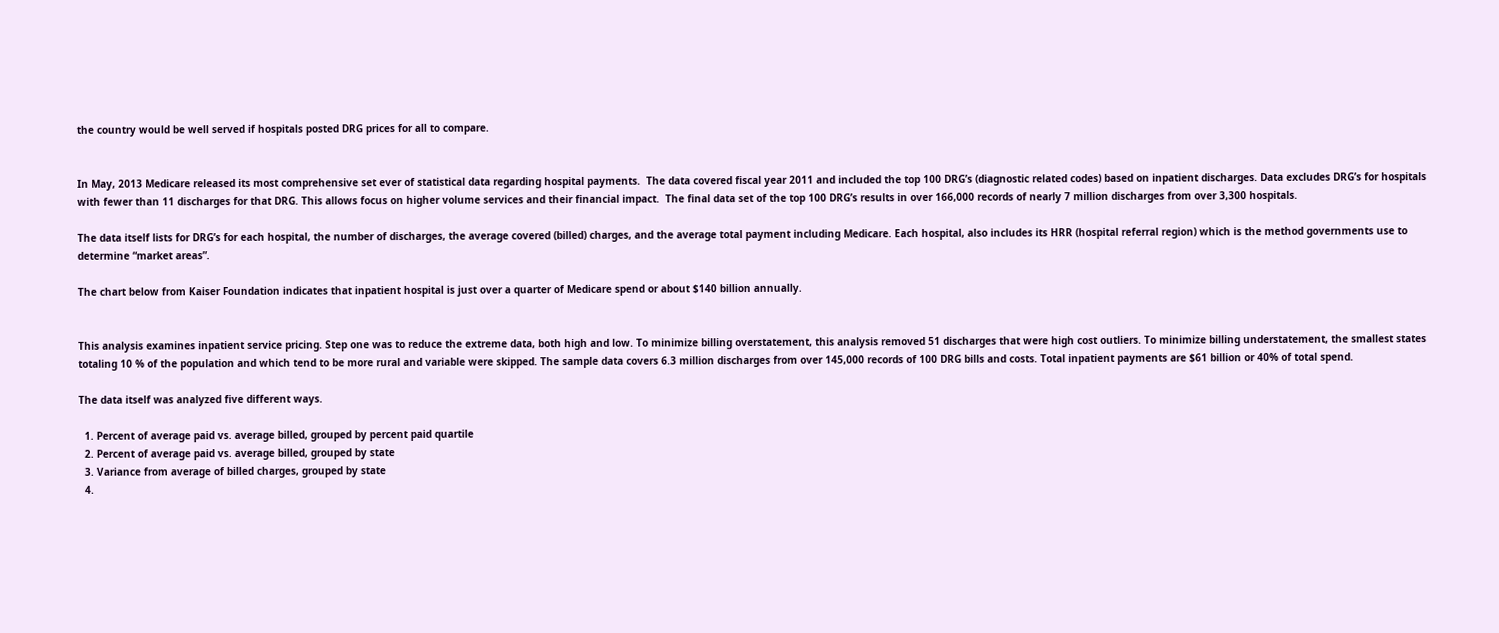the country would be well served if hospitals posted DRG prices for all to compare.


In May, 2013 Medicare released its most comprehensive set ever of statistical data regarding hospital payments.  The data covered fiscal year 2011 and included the top 100 DRG’s (diagnostic related codes) based on inpatient discharges. Data excludes DRG’s for hospitals with fewer than 11 discharges for that DRG. This allows focus on higher volume services and their financial impact.  The final data set of the top 100 DRG’s results in over 166,000 records of nearly 7 million discharges from over 3,300 hospitals.

The data itself lists for DRG’s for each hospital, the number of discharges, the average covered (billed) charges, and the average total payment including Medicare. Each hospital, also includes its HRR (hospital referral region) which is the method governments use to determine “market areas”.

The chart below from Kaiser Foundation indicates that inpatient hospital is just over a quarter of Medicare spend or about $140 billion annually.


This analysis examines inpatient service pricing. Step one was to reduce the extreme data, both high and low. To minimize billing overstatement, this analysis removed 51 discharges that were high cost outliers. To minimize billing understatement, the smallest states totaling 10 % of the population and which tend to be more rural and variable were skipped. The sample data covers 6.3 million discharges from over 145,000 records of 100 DRG bills and costs. Total inpatient payments are $61 billion or 40% of total spend.

The data itself was analyzed five different ways.

  1. Percent of average paid vs. average billed, grouped by percent paid quartile
  2. Percent of average paid vs. average billed, grouped by state
  3. Variance from average of billed charges, grouped by state
  4.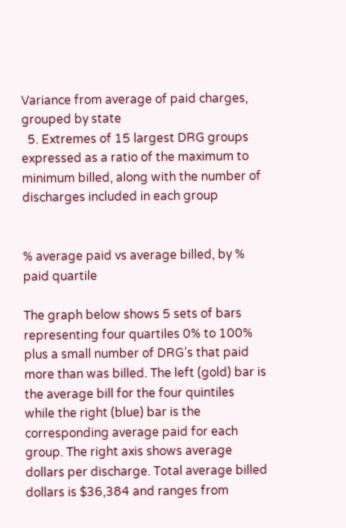Variance from average of paid charges, grouped by state
  5. Extremes of 15 largest DRG groups expressed as a ratio of the maximum to minimum billed, along with the number of discharges included in each group


% average paid vs average billed, by % paid quartile

The graph below shows 5 sets of bars representing four quartiles 0% to 100% plus a small number of DRG’s that paid more than was billed. The left (gold) bar is the average bill for the four quintiles while the right (blue) bar is the corresponding average paid for each group. The right axis shows average dollars per discharge. Total average billed dollars is $36,384 and ranges from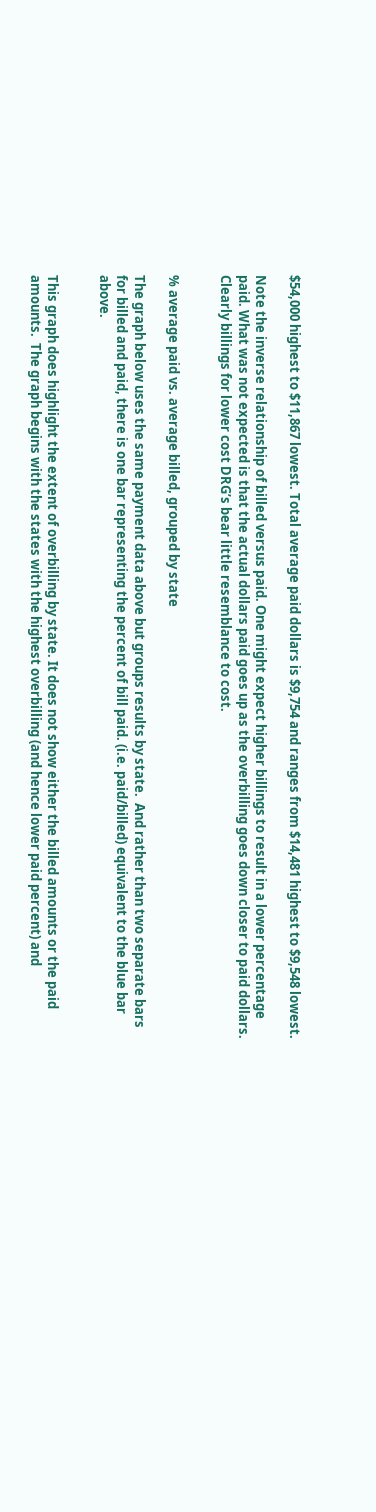$54,000 highest to $11,867 lowest. Total average paid dollars is $9,754 and ranges from $14,481 highest to $9,548 lowest.

Note the inverse relationship of billed versus paid. One might expect higher billings to result in a lower percentage paid. What was not expected is that the actual dollars paid goes up as the overbilling goes down closer to paid dollars. Clearly billings for lower cost DRG’s bear little resemblance to cost.


% average paid vs. average billed, grouped by state

The graph below uses the same payment data above but groups results by state.  And rather than two separate bars for billed and paid, there is one bar representing the percent of bill paid. (i.e. paid/billed) equivalent to the blue bar above.


This graph does highlight the extent of overbilling by state. It does not show either the billed amounts or the paid amounts.  The graph begins with the states with the highest overbilling (and hence lower paid percent) and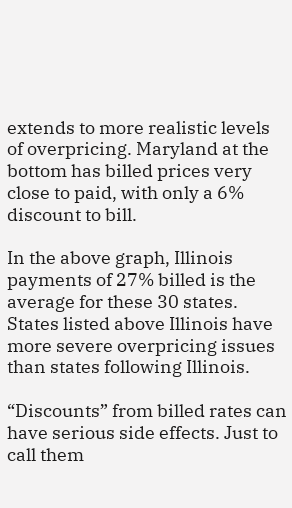extends to more realistic levels of overpricing. Maryland at the bottom has billed prices very close to paid, with only a 6% discount to bill.

In the above graph, Illinois payments of 27% billed is the average for these 30 states. States listed above Illinois have more severe overpricing issues than states following Illinois.

“Discounts” from billed rates can have serious side effects. Just to call them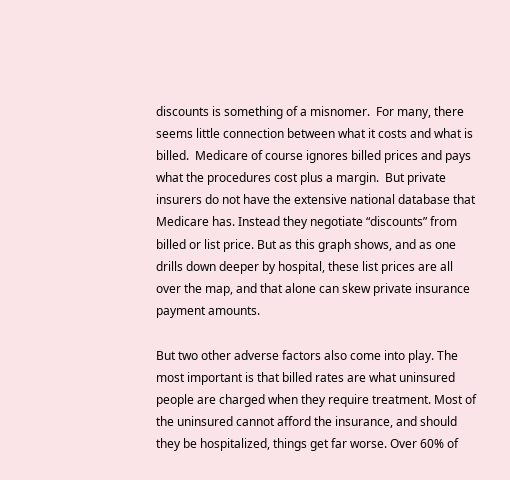discounts is something of a misnomer.  For many, there seems little connection between what it costs and what is billed.  Medicare of course ignores billed prices and pays what the procedures cost plus a margin.  But private insurers do not have the extensive national database that Medicare has. Instead they negotiate “discounts” from billed or list price. But as this graph shows, and as one drills down deeper by hospital, these list prices are all over the map, and that alone can skew private insurance payment amounts.

But two other adverse factors also come into play. The most important is that billed rates are what uninsured people are charged when they require treatment. Most of the uninsured cannot afford the insurance, and should they be hospitalized, things get far worse. Over 60% of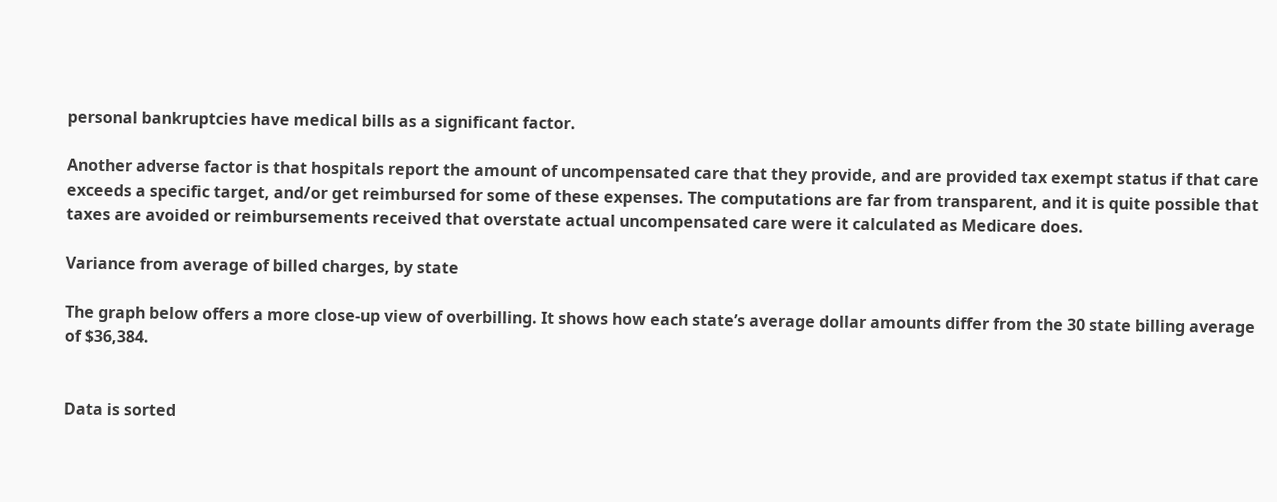personal bankruptcies have medical bills as a significant factor.

Another adverse factor is that hospitals report the amount of uncompensated care that they provide, and are provided tax exempt status if that care exceeds a specific target, and/or get reimbursed for some of these expenses. The computations are far from transparent, and it is quite possible that taxes are avoided or reimbursements received that overstate actual uncompensated care were it calculated as Medicare does.

Variance from average of billed charges, by state

The graph below offers a more close-up view of overbilling. It shows how each state’s average dollar amounts differ from the 30 state billing average of $36,384.


Data is sorted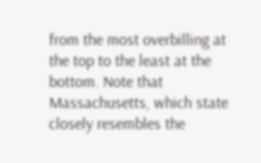from the most overbilling at the top to the least at the bottom. Note that Massachusetts, which state closely resembles the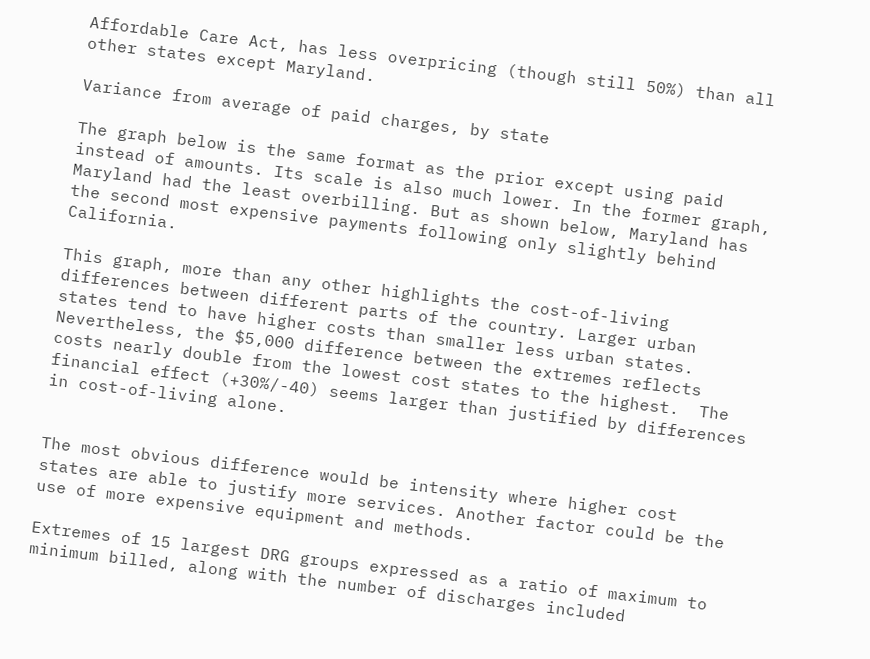Affordable Care Act, has less overpricing (though still 50%) than all other states except Maryland.

Variance from average of paid charges, by state

The graph below is the same format as the prior except using paid instead of amounts. Its scale is also much lower. In the former graph, Maryland had the least overbilling. But as shown below, Maryland has the second most expensive payments following only slightly behind California.

This graph, more than any other highlights the cost-of-living differences between different parts of the country. Larger urban states tend to have higher costs than smaller less urban states. Nevertheless, the $5,000 difference between the extremes reflects costs nearly double from the lowest cost states to the highest.  The financial effect (+30%/-40) seems larger than justified by differences in cost-of-living alone.


The most obvious difference would be intensity where higher cost states are able to justify more services. Another factor could be the use of more expensive equipment and methods.

Extremes of 15 largest DRG groups expressed as a ratio of maximum to minimum billed, along with the number of discharges included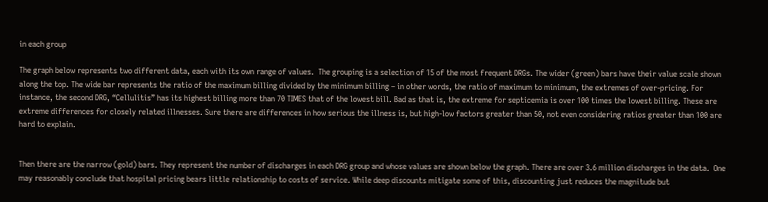in each group

The graph below represents two different data, each with its own range of values.  The grouping is a selection of 15 of the most frequent DRGs. The wider (green) bars have their value scale shown along the top. The wide bar represents the ratio of the maximum billing divided by the minimum billing – in other words, the ratio of maximum to minimum, the extremes of over-pricing. For instance, the second DRG, “Cellulitis” has its highest billing more than 70 TIMES that of the lowest bill. Bad as that is, the extreme for septicemia is over 100 times the lowest billing. These are extreme differences for closely related illnesses. Sure there are differences in how serious the illness is, but high-low factors greater than 50, not even considering ratios greater than 100 are hard to explain.


Then there are the narrow (gold) bars. They represent the number of discharges in each DRG group and whose values are shown below the graph. There are over 3.6 million discharges in the data.  One may reasonably conclude that hospital pricing bears little relationship to costs of service. While deep discounts mitigate some of this, discounting just reduces the magnitude but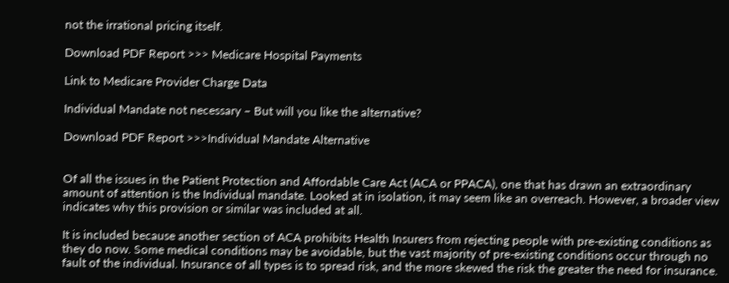not the irrational pricing itself.

Download PDF Report >>> Medicare Hospital Payments

Link to Medicare Provider Charge Data

Individual Mandate not necessary – But will you like the alternative?

Download PDF Report >>>Individual Mandate Alternative


Of all the issues in the Patient Protection and Affordable Care Act (ACA or PPACA), one that has drawn an extraordinary amount of attention is the Individual mandate. Looked at in isolation, it may seem like an overreach. However, a broader view indicates why this provision or similar was included at all.

It is included because another section of ACA prohibits Health Insurers from rejecting people with pre-existing conditions as they do now. Some medical conditions may be avoidable, but the vast majority of pre-existing conditions occur through no fault of the individual. Insurance of all types is to spread risk, and the more skewed the risk the greater the need for insurance.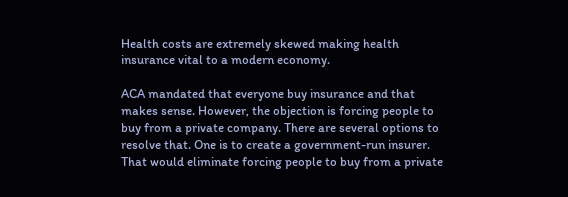Health costs are extremely skewed making health insurance vital to a modern economy.

ACA mandated that everyone buy insurance and that makes sense. However, the objection is forcing people to buy from a private company. There are several options to resolve that. One is to create a government-run insurer. That would eliminate forcing people to buy from a private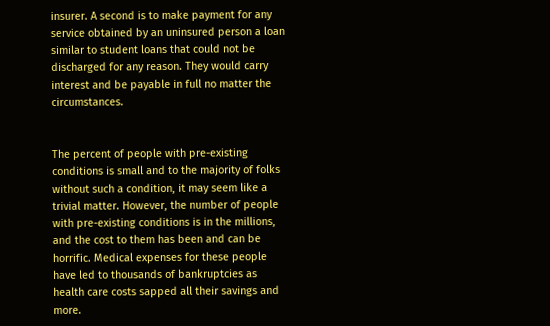insurer. A second is to make payment for any service obtained by an uninsured person a loan similar to student loans that could not be discharged for any reason. They would carry interest and be payable in full no matter the circumstances.


The percent of people with pre-existing conditions is small and to the majority of folks without such a condition, it may seem like a trivial matter. However, the number of people with pre-existing conditions is in the millions, and the cost to them has been and can be horrific. Medical expenses for these people have led to thousands of bankruptcies as health care costs sapped all their savings and more.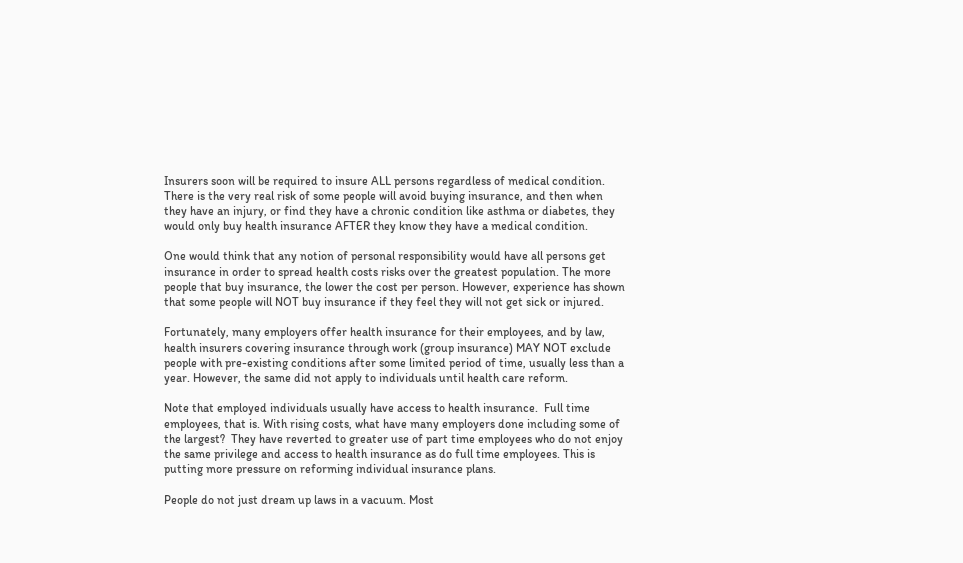Insurers soon will be required to insure ALL persons regardless of medical condition. There is the very real risk of some people will avoid buying insurance, and then when they have an injury, or find they have a chronic condition like asthma or diabetes, they would only buy health insurance AFTER they know they have a medical condition.

One would think that any notion of personal responsibility would have all persons get insurance in order to spread health costs risks over the greatest population. The more people that buy insurance, the lower the cost per person. However, experience has shown that some people will NOT buy insurance if they feel they will not get sick or injured.

Fortunately, many employers offer health insurance for their employees, and by law, health insurers covering insurance through work (group insurance) MAY NOT exclude people with pre-existing conditions after some limited period of time, usually less than a year. However, the same did not apply to individuals until health care reform.

Note that employed individuals usually have access to health insurance.  Full time employees, that is. With rising costs, what have many employers done including some of the largest?  They have reverted to greater use of part time employees who do not enjoy the same privilege and access to health insurance as do full time employees. This is putting more pressure on reforming individual insurance plans.

People do not just dream up laws in a vacuum. Most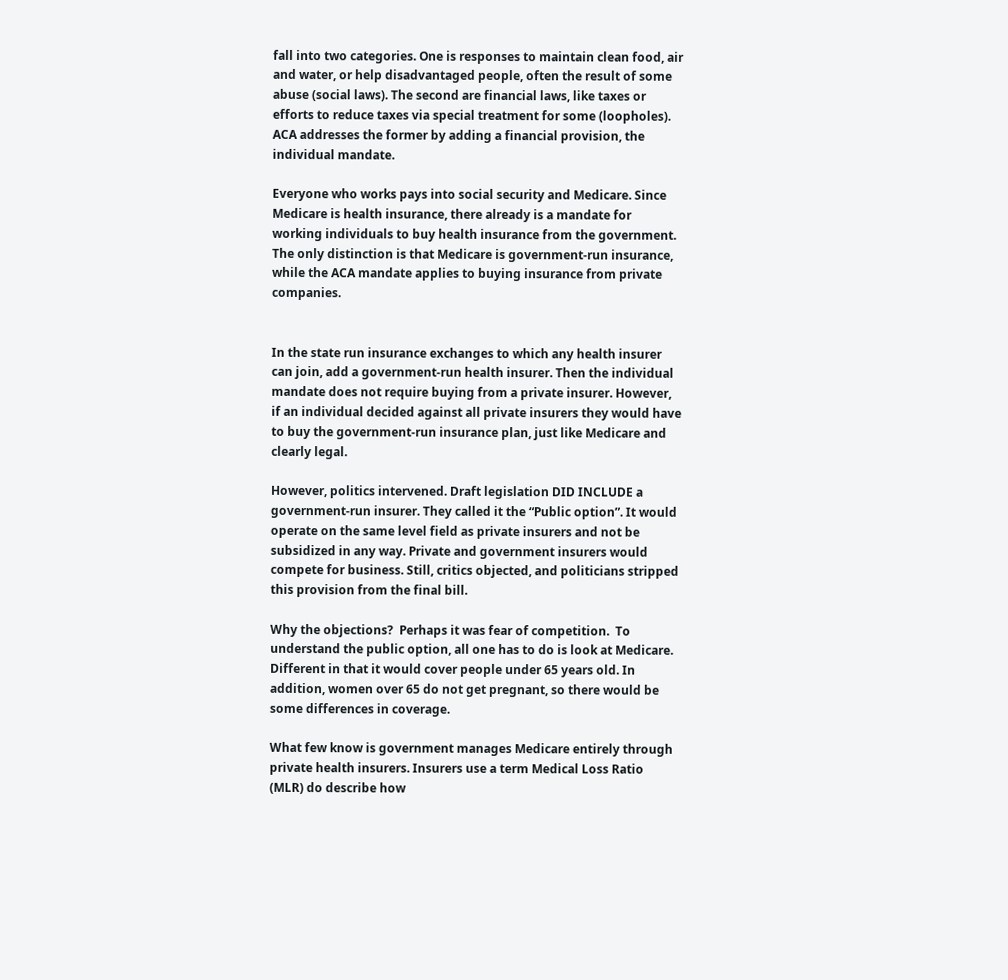fall into two categories. One is responses to maintain clean food, air and water, or help disadvantaged people, often the result of some abuse (social laws). The second are financial laws, like taxes or efforts to reduce taxes via special treatment for some (loopholes). ACA addresses the former by adding a financial provision, the individual mandate.

Everyone who works pays into social security and Medicare. Since Medicare is health insurance, there already is a mandate for working individuals to buy health insurance from the government. The only distinction is that Medicare is government-run insurance, while the ACA mandate applies to buying insurance from private companies.


In the state run insurance exchanges to which any health insurer can join, add a government-run health insurer. Then the individual mandate does not require buying from a private insurer. However, if an individual decided against all private insurers they would have to buy the government-run insurance plan, just like Medicare and clearly legal.

However, politics intervened. Draft legislation DID INCLUDE a government-run insurer. They called it the “Public option”. It would operate on the same level field as private insurers and not be subsidized in any way. Private and government insurers would compete for business. Still, critics objected, and politicians stripped this provision from the final bill.

Why the objections?  Perhaps it was fear of competition.  To understand the public option, all one has to do is look at Medicare. Different in that it would cover people under 65 years old. In addition, women over 65 do not get pregnant, so there would be some differences in coverage.

What few know is government manages Medicare entirely through private health insurers. Insurers use a term Medical Loss Ratio (MLR) do describe how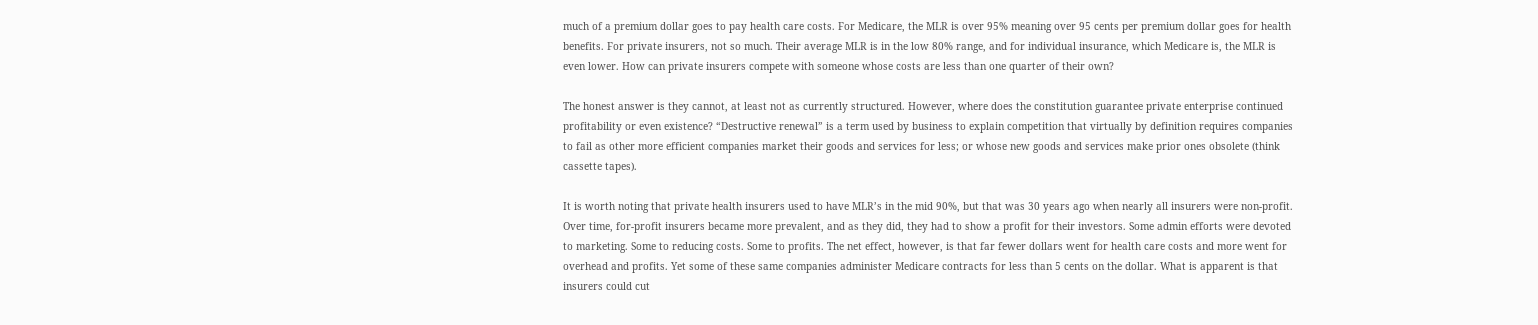much of a premium dollar goes to pay health care costs. For Medicare, the MLR is over 95% meaning over 95 cents per premium dollar goes for health benefits. For private insurers, not so much. Their average MLR is in the low 80% range, and for individual insurance, which Medicare is, the MLR is even lower. How can private insurers compete with someone whose costs are less than one quarter of their own?

The honest answer is they cannot, at least not as currently structured. However, where does the constitution guarantee private enterprise continued profitability or even existence? “Destructive renewal” is a term used by business to explain competition that virtually by definition requires companies to fail as other more efficient companies market their goods and services for less; or whose new goods and services make prior ones obsolete (think cassette tapes).

It is worth noting that private health insurers used to have MLR’s in the mid 90%, but that was 30 years ago when nearly all insurers were non-profit.  Over time, for-profit insurers became more prevalent, and as they did, they had to show a profit for their investors. Some admin efforts were devoted to marketing. Some to reducing costs. Some to profits. The net effect, however, is that far fewer dollars went for health care costs and more went for overhead and profits. Yet some of these same companies administer Medicare contracts for less than 5 cents on the dollar. What is apparent is that insurers could cut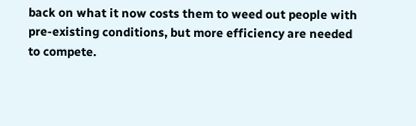back on what it now costs them to weed out people with pre-existing conditions, but more efficiency are needed to compete.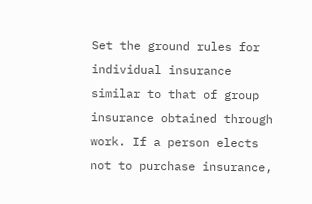Set the ground rules for individual insurance similar to that of group insurance obtained through work. If a person elects not to purchase insurance,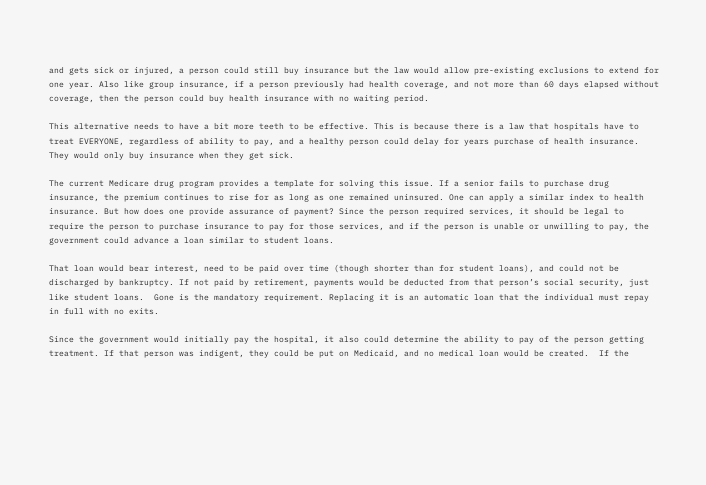and gets sick or injured, a person could still buy insurance but the law would allow pre-existing exclusions to extend for one year. Also like group insurance, if a person previously had health coverage, and not more than 60 days elapsed without coverage, then the person could buy health insurance with no waiting period.

This alternative needs to have a bit more teeth to be effective. This is because there is a law that hospitals have to treat EVERYONE, regardless of ability to pay, and a healthy person could delay for years purchase of health insurance. They would only buy insurance when they get sick.

The current Medicare drug program provides a template for solving this issue. If a senior fails to purchase drug insurance, the premium continues to rise for as long as one remained uninsured. One can apply a similar index to health insurance. But how does one provide assurance of payment? Since the person required services, it should be legal to require the person to purchase insurance to pay for those services, and if the person is unable or unwilling to pay, the government could advance a loan similar to student loans.

That loan would bear interest, need to be paid over time (though shorter than for student loans), and could not be discharged by bankruptcy. If not paid by retirement, payments would be deducted from that person’s social security, just like student loans.  Gone is the mandatory requirement. Replacing it is an automatic loan that the individual must repay in full with no exits.

Since the government would initially pay the hospital, it also could determine the ability to pay of the person getting treatment. If that person was indigent, they could be put on Medicaid, and no medical loan would be created.  If the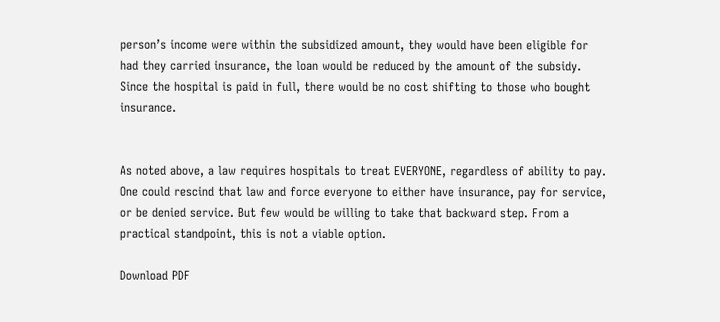person’s income were within the subsidized amount, they would have been eligible for had they carried insurance, the loan would be reduced by the amount of the subsidy. Since the hospital is paid in full, there would be no cost shifting to those who bought insurance.


As noted above, a law requires hospitals to treat EVERYONE, regardless of ability to pay. One could rescind that law and force everyone to either have insurance, pay for service, or be denied service. But few would be willing to take that backward step. From a practical standpoint, this is not a viable option.

Download PDF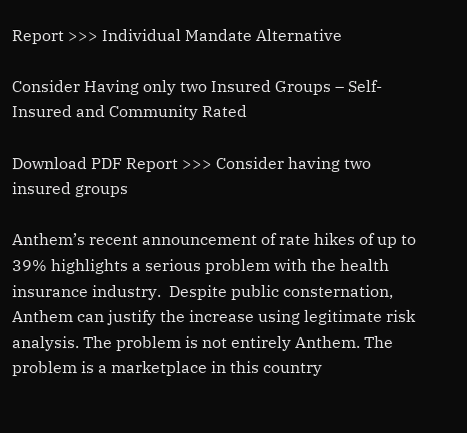Report >>> Individual Mandate Alternative

Consider Having only two Insured Groups – Self-Insured and Community Rated

Download PDF Report >>> Consider having two insured groups

Anthem’s recent announcement of rate hikes of up to 39% highlights a serious problem with the health insurance industry.  Despite public consternation, Anthem can justify the increase using legitimate risk analysis. The problem is not entirely Anthem. The problem is a marketplace in this country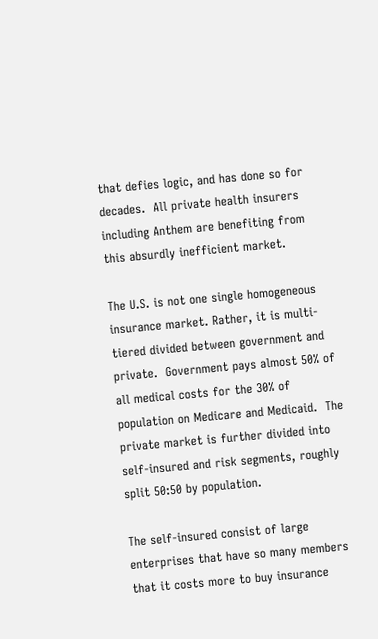that defies logic, and has done so for decades.  All private health insurers including Anthem are benefiting from this absurdly inefficient market.

The U.S. is not one single homogeneous insurance market. Rather, it is multi-tiered divided between government and private.  Government pays almost 50% of all medical costs for the 30% of population on Medicare and Medicaid.  The private market is further divided into self-insured and risk segments, roughly split 50:50 by population.

The self-insured consist of large enterprises that have so many members that it costs more to buy insurance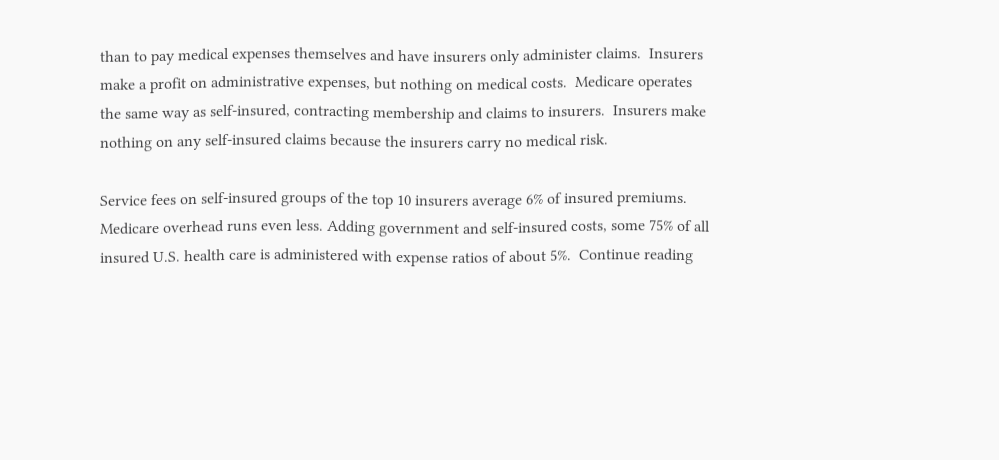than to pay medical expenses themselves and have insurers only administer claims.  Insurers make a profit on administrative expenses, but nothing on medical costs.  Medicare operates the same way as self-insured, contracting membership and claims to insurers.  Insurers make nothing on any self-insured claims because the insurers carry no medical risk.

Service fees on self-insured groups of the top 10 insurers average 6% of insured premiums. Medicare overhead runs even less. Adding government and self-insured costs, some 75% of all insured U.S. health care is administered with expense ratios of about 5%.  Continue reading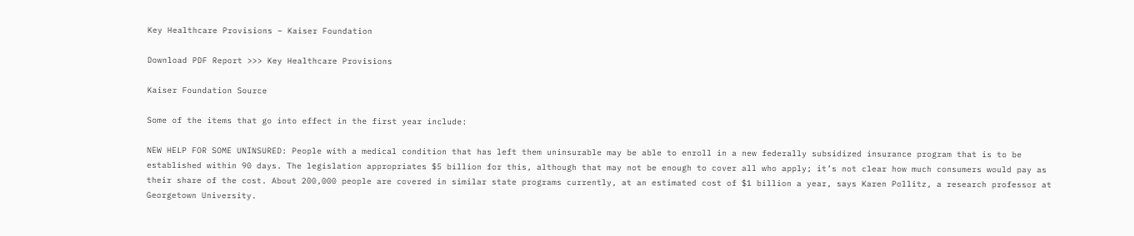Key Healthcare Provisions – Kaiser Foundation

Download PDF Report >>> Key Healthcare Provisions

Kaiser Foundation Source

Some of the items that go into effect in the first year include:

NEW HELP FOR SOME UNINSURED: People with a medical condition that has left them uninsurable may be able to enroll in a new federally subsidized insurance program that is to be established within 90 days. The legislation appropriates $5 billion for this, although that may not be enough to cover all who apply; it’s not clear how much consumers would pay as their share of the cost. About 200,000 people are covered in similar state programs currently, at an estimated cost of $1 billion a year, says Karen Pollitz, a research professor at Georgetown University.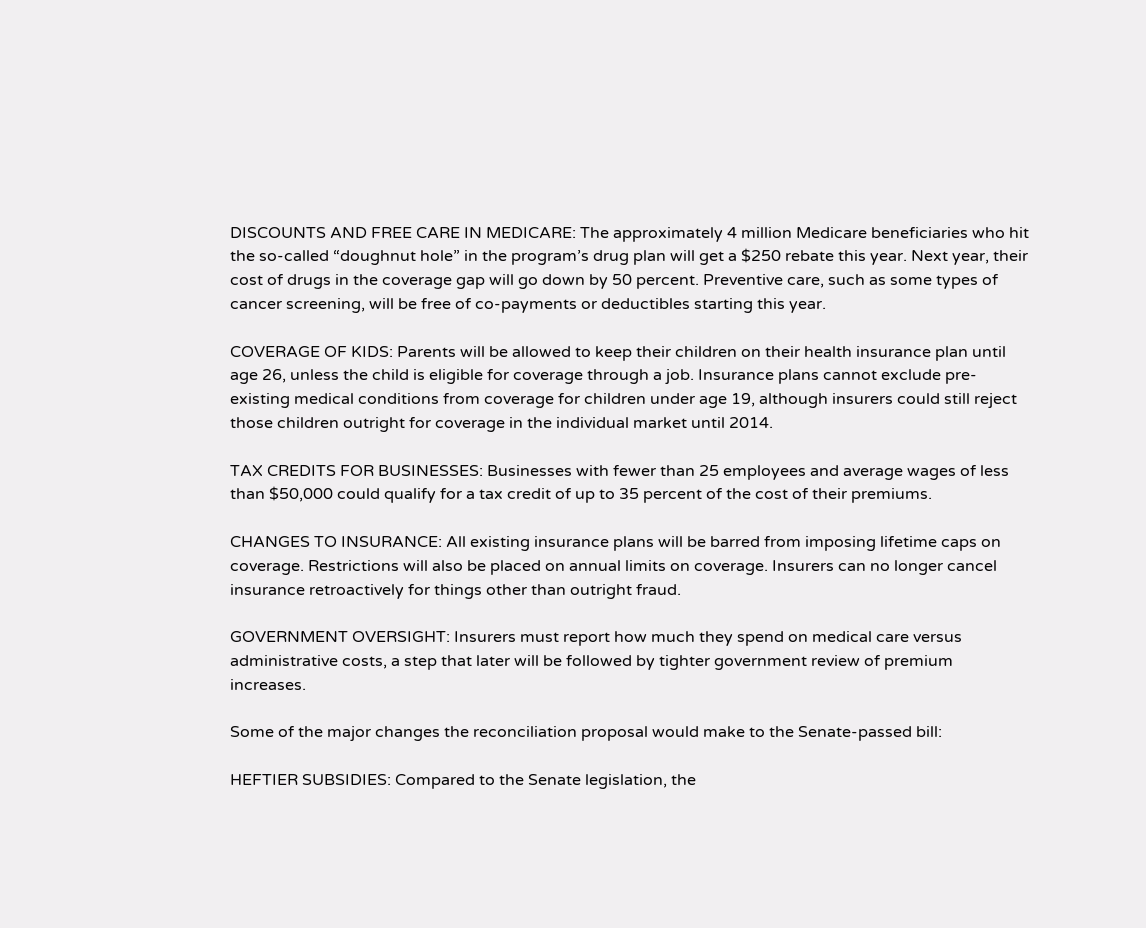DISCOUNTS AND FREE CARE IN MEDICARE: The approximately 4 million Medicare beneficiaries who hit the so-called “doughnut hole” in the program’s drug plan will get a $250 rebate this year. Next year, their cost of drugs in the coverage gap will go down by 50 percent. Preventive care, such as some types of cancer screening, will be free of co-payments or deductibles starting this year.

COVERAGE OF KIDS: Parents will be allowed to keep their children on their health insurance plan until age 26, unless the child is eligible for coverage through a job. Insurance plans cannot exclude pre-existing medical conditions from coverage for children under age 19, although insurers could still reject those children outright for coverage in the individual market until 2014.

TAX CREDITS FOR BUSINESSES: Businesses with fewer than 25 employees and average wages of less than $50,000 could qualify for a tax credit of up to 35 percent of the cost of their premiums.

CHANGES TO INSURANCE: All existing insurance plans will be barred from imposing lifetime caps on coverage. Restrictions will also be placed on annual limits on coverage. Insurers can no longer cancel insurance retroactively for things other than outright fraud.

GOVERNMENT OVERSIGHT: Insurers must report how much they spend on medical care versus administrative costs, a step that later will be followed by tighter government review of premium increases.

Some of the major changes the reconciliation proposal would make to the Senate-passed bill:

HEFTIER SUBSIDIES: Compared to the Senate legislation, the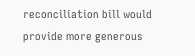reconciliation bill would provide more generous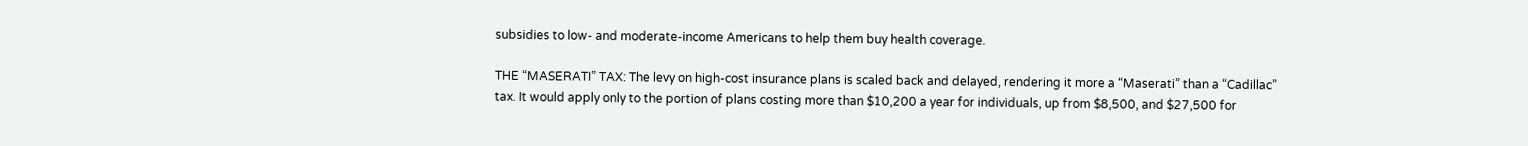subsidies to low- and moderate-income Americans to help them buy health coverage.

THE “MASERATI” TAX: The levy on high-cost insurance plans is scaled back and delayed, rendering it more a “Maserati” than a “Cadillac” tax. It would apply only to the portion of plans costing more than $10,200 a year for individuals, up from $8,500, and $27,500 for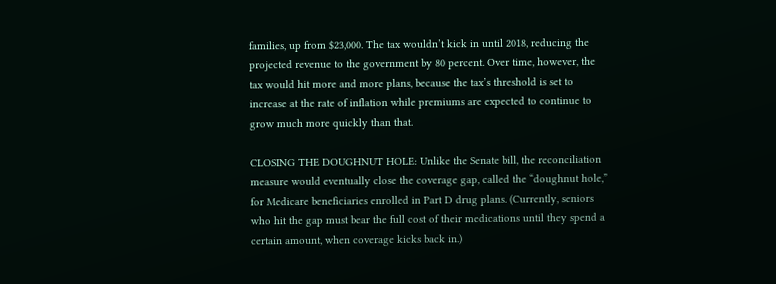families, up from $23,000. The tax wouldn’t kick in until 2018, reducing the projected revenue to the government by 80 percent. Over time, however, the tax would hit more and more plans, because the tax’s threshold is set to increase at the rate of inflation while premiums are expected to continue to grow much more quickly than that.

CLOSING THE DOUGHNUT HOLE: Unlike the Senate bill, the reconciliation measure would eventually close the coverage gap, called the “doughnut hole,” for Medicare beneficiaries enrolled in Part D drug plans. (Currently, seniors who hit the gap must bear the full cost of their medications until they spend a certain amount, when coverage kicks back in.)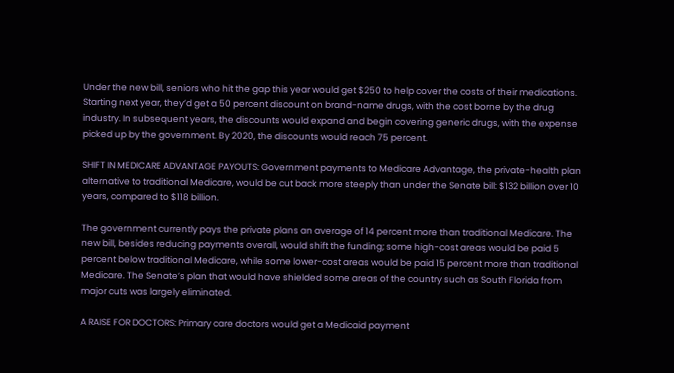Under the new bill, seniors who hit the gap this year would get $250 to help cover the costs of their medications. Starting next year, they’d get a 50 percent discount on brand-name drugs, with the cost borne by the drug industry. In subsequent years, the discounts would expand and begin covering generic drugs, with the expense picked up by the government. By 2020, the discounts would reach 75 percent.

SHIFT IN MEDICARE ADVANTAGE PAYOUTS: Government payments to Medicare Advantage, the private-health plan alternative to traditional Medicare, would be cut back more steeply than under the Senate bill: $132 billion over 10 years, compared to $118 billion.

The government currently pays the private plans an average of 14 percent more than traditional Medicare. The new bill, besides reducing payments overall, would shift the funding; some high-cost areas would be paid 5 percent below traditional Medicare, while some lower-cost areas would be paid 15 percent more than traditional Medicare. The Senate’s plan that would have shielded some areas of the country such as South Florida from major cuts was largely eliminated.

A RAISE FOR DOCTORS: Primary care doctors would get a Medicaid payment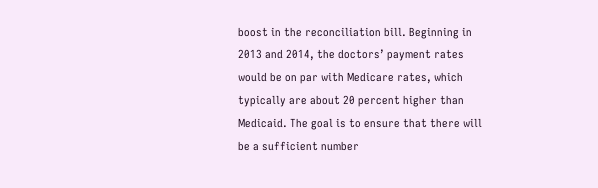boost in the reconciliation bill. Beginning in 2013 and 2014, the doctors’ payment rates would be on par with Medicare rates, which typically are about 20 percent higher than Medicaid. The goal is to ensure that there will be a sufficient number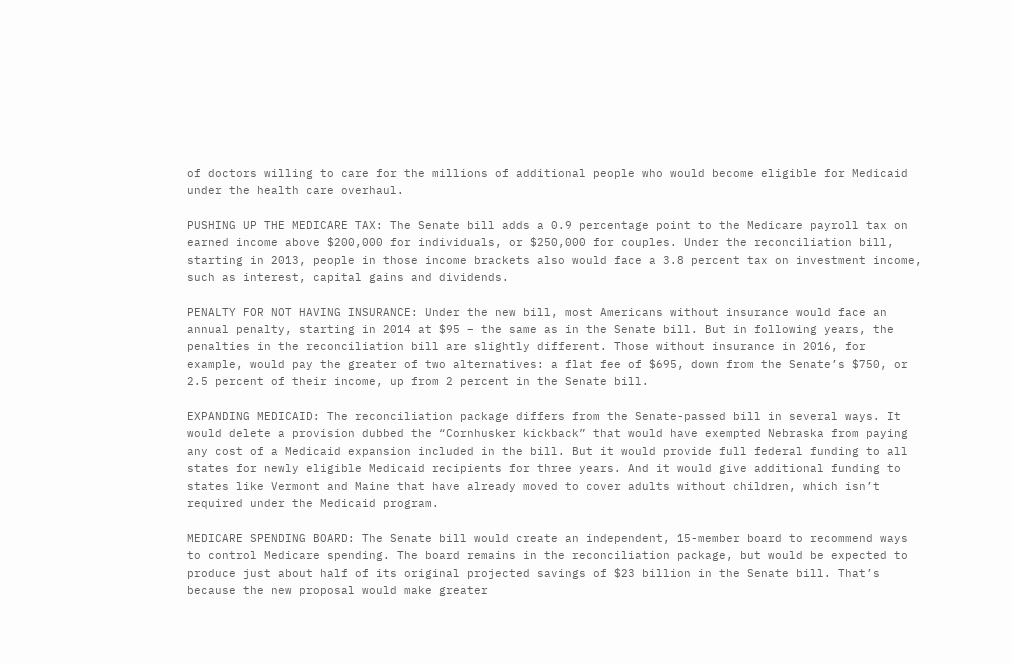of doctors willing to care for the millions of additional people who would become eligible for Medicaid under the health care overhaul.

PUSHING UP THE MEDICARE TAX: The Senate bill adds a 0.9 percentage point to the Medicare payroll tax on earned income above $200,000 for individuals, or $250,000 for couples. Under the reconciliation bill, starting in 2013, people in those income brackets also would face a 3.8 percent tax on investment income, such as interest, capital gains and dividends.

PENALTY FOR NOT HAVING INSURANCE: Under the new bill, most Americans without insurance would face an annual penalty, starting in 2014 at $95 – the same as in the Senate bill. But in following years, the penalties in the reconciliation bill are slightly different. Those without insurance in 2016, for example, would pay the greater of two alternatives: a flat fee of $695, down from the Senate’s $750, or 2.5 percent of their income, up from 2 percent in the Senate bill.

EXPANDING MEDICAID: The reconciliation package differs from the Senate-passed bill in several ways. It would delete a provision dubbed the “Cornhusker kickback” that would have exempted Nebraska from paying any cost of a Medicaid expansion included in the bill. But it would provide full federal funding to all states for newly eligible Medicaid recipients for three years. And it would give additional funding to states like Vermont and Maine that have already moved to cover adults without children, which isn’t required under the Medicaid program.

MEDICARE SPENDING BOARD: The Senate bill would create an independent, 15-member board to recommend ways to control Medicare spending. The board remains in the reconciliation package, but would be expected to produce just about half of its original projected savings of $23 billion in the Senate bill. That’s because the new proposal would make greater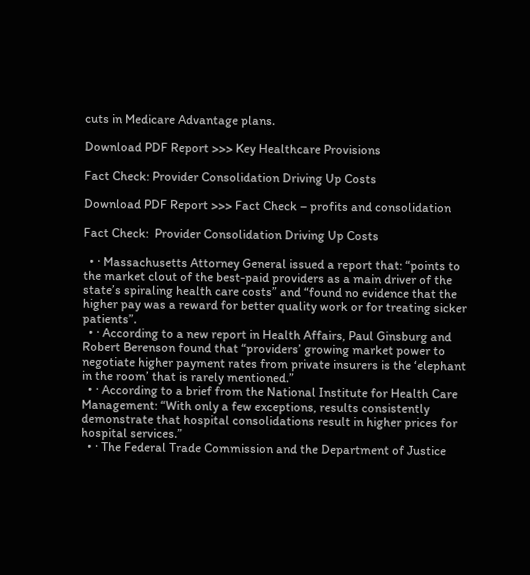cuts in Medicare Advantage plans.

Download PDF Report >>> Key Healthcare Provisions

Fact Check: Provider Consolidation Driving Up Costs

Download PDF Report >>> Fact Check – profits and consolidation

Fact Check:  Provider Consolidation Driving Up Costs

  • · Massachusetts Attorney General issued a report that: “points to the market clout of the best-paid providers as a main driver of the state’s spiraling health care costs” and “found no evidence that the higher pay was a reward for better quality work or for treating sicker patients”.
  • · According to a new report in Health Affairs, Paul Ginsburg and Robert Berenson found that “providers’ growing market power to negotiate higher payment rates from private insurers is the ‘elephant in the room’ that is rarely mentioned.”
  • · According to a brief from the National Institute for Health Care Management: “With only a few exceptions, results consistently demonstrate that hospital consolidations result in higher prices for hospital services.”
  • · The Federal Trade Commission and the Department of Justice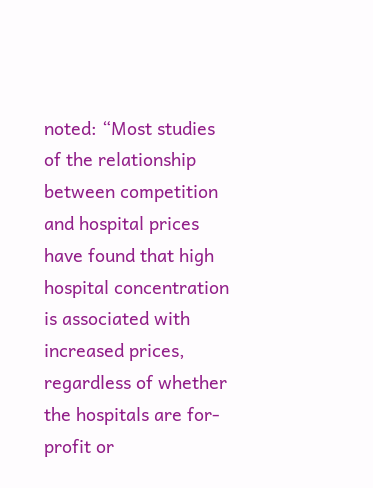noted: “Most studies of the relationship between competition and hospital prices have found that high hospital concentration is associated with increased prices, regardless of whether the hospitals are for-profit or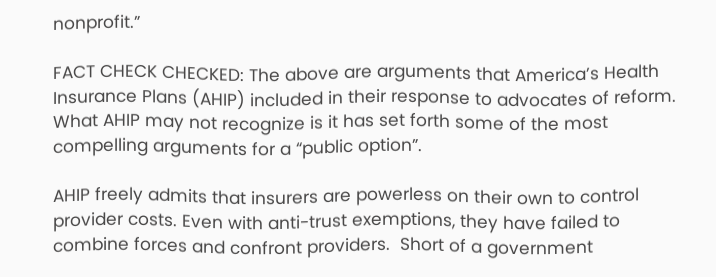nonprofit.”

FACT CHECK CHECKED: The above are arguments that America’s Health Insurance Plans (AHIP) included in their response to advocates of reform. What AHIP may not recognize is it has set forth some of the most compelling arguments for a “public option”.

AHIP freely admits that insurers are powerless on their own to control provider costs. Even with anti-trust exemptions, they have failed to combine forces and confront providers.  Short of a government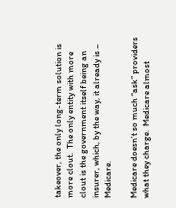takeover, the only long-term solution is more clout.  The only entity with more clout is the government itself being an insurer, which, by the way, it already is – Medicare.

Medicare doesn’t so much “ask” providers what they charge.  Medicare almost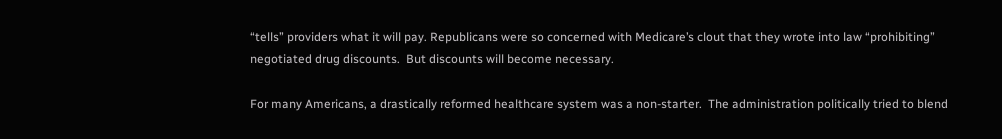“tells” providers what it will pay. Republicans were so concerned with Medicare’s clout that they wrote into law “prohibiting” negotiated drug discounts.  But discounts will become necessary.

For many Americans, a drastically reformed healthcare system was a non-starter.  The administration politically tried to blend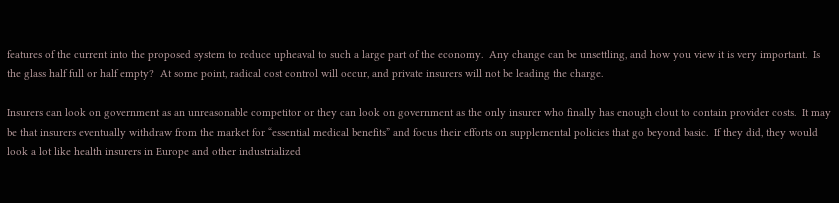features of the current into the proposed system to reduce upheaval to such a large part of the economy.  Any change can be unsettling, and how you view it is very important.  Is the glass half full or half empty?  At some point, radical cost control will occur, and private insurers will not be leading the charge.

Insurers can look on government as an unreasonable competitor or they can look on government as the only insurer who finally has enough clout to contain provider costs.  It may be that insurers eventually withdraw from the market for “essential medical benefits” and focus their efforts on supplemental policies that go beyond basic.  If they did, they would look a lot like health insurers in Europe and other industrialized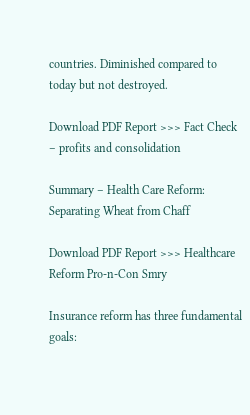countries. Diminished compared to today but not destroyed.

Download PDF Report >>> Fact Check – profits and consolidation

Summary – Health Care Reform: Separating Wheat from Chaff

Download PDF Report >>> Healthcare Reform Pro-n-Con Smry

Insurance reform has three fundamental goals: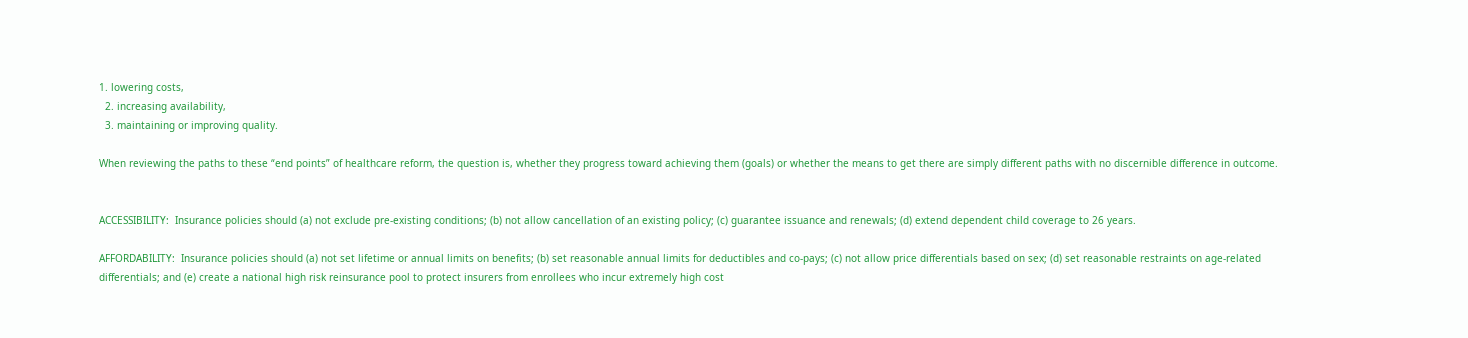1. lowering costs,
  2. increasing availability,
  3. maintaining or improving quality.

When reviewing the paths to these “end points” of healthcare reform, the question is, whether they progress toward achieving them (goals) or whether the means to get there are simply different paths with no discernible difference in outcome.


ACCESSIBILITY:  Insurance policies should (a) not exclude pre-existing conditions; (b) not allow cancellation of an existing policy; (c) guarantee issuance and renewals; (d) extend dependent child coverage to 26 years.

AFFORDABILITY:  Insurance policies should (a) not set lifetime or annual limits on benefits; (b) set reasonable annual limits for deductibles and co-pays; (c) not allow price differentials based on sex; (d) set reasonable restraints on age-related differentials; and (e) create a national high risk reinsurance pool to protect insurers from enrollees who incur extremely high cost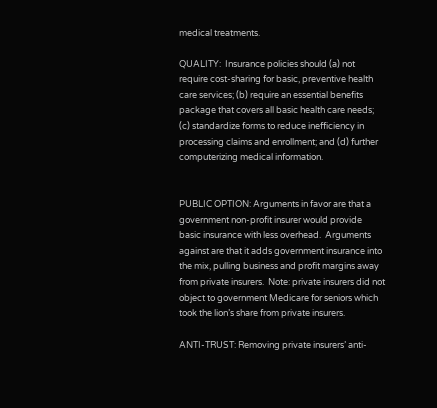medical treatments.

QUALITY:  Insurance policies should (a) not require cost-sharing for basic, preventive health care services; (b) require an essential benefits package that covers all basic health care needs; (c) standardize forms to reduce inefficiency in processing claims and enrollment; and (d) further computerizing medical information.


PUBLIC OPTION: Arguments in favor are that a government non-profit insurer would provide basic insurance with less overhead.  Arguments against are that it adds government insurance into the mix, pulling business and profit margins away from private insurers.  Note: private insurers did not object to government Medicare for seniors which took the lion’s share from private insurers.

ANTI-TRUST: Removing private insurers’ anti-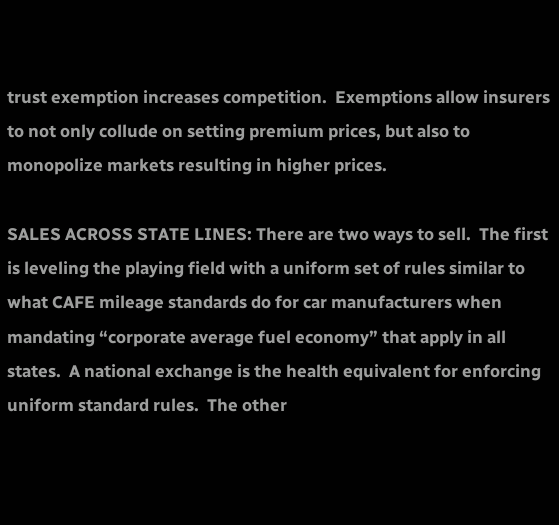trust exemption increases competition.  Exemptions allow insurers to not only collude on setting premium prices, but also to monopolize markets resulting in higher prices.

SALES ACROSS STATE LINES: There are two ways to sell.  The first is leveling the playing field with a uniform set of rules similar to what CAFE mileage standards do for car manufacturers when mandating “corporate average fuel economy” that apply in all states.  A national exchange is the health equivalent for enforcing uniform standard rules.  The other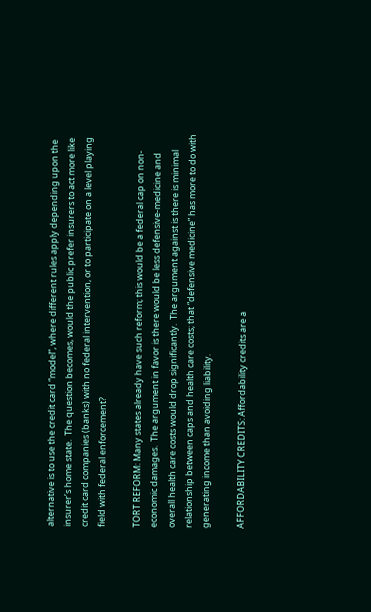alternative is to use the credit card “model”, where different rules apply depending upon the insurer’s home state.  The question becomes, would the public prefer insurers to act more like credit card companies (banks) with no federal intervention, or to participate on a level playing field with federal enforcement?

TORT REFORM: Many states already have such reform; this would be a federal cap on non-economic damages.  The argument in favor is there would be less defensive-medicine and overall health care costs would drop significantly.  The argument against is there is minimal relationship between caps and health care costs; that “defensive medicine” has more to do with generating income than avoiding liability.

AFFORDABILITY CREDITS: Affordability credits are a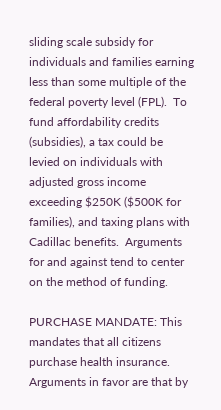sliding scale subsidy for individuals and families earning less than some multiple of the federal poverty level (FPL).  To fund affordability credits (subsidies), a tax could be levied on individuals with adjusted gross income exceeding $250K ($500K for families), and taxing plans with Cadillac benefits.  Arguments for and against tend to center on the method of funding.

PURCHASE MANDATE: This mandates that all citizens purchase health insurance.  Arguments in favor are that by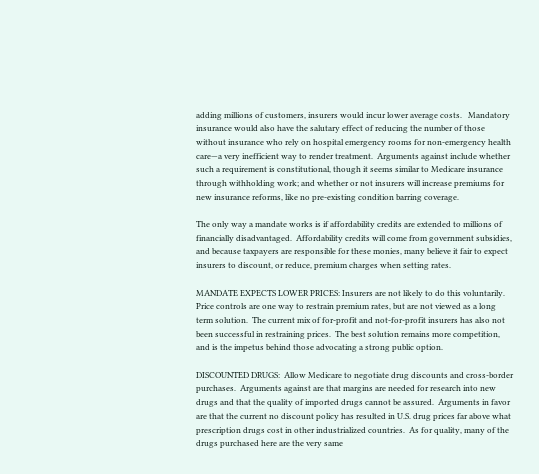adding millions of customers, insurers would incur lower average costs.   Mandatory insurance would also have the salutary effect of reducing the number of those without insurance who rely on hospital emergency rooms for non-emergency health care—a very inefficient way to render treatment.  Arguments against include whether such a requirement is constitutional, though it seems similar to Medicare insurance through withholding work; and whether or not insurers will increase premiums for new insurance reforms, like no pre-existing condition barring coverage.

The only way a mandate works is if affordability credits are extended to millions of financially disadvantaged.  Affordability credits will come from government subsidies, and because taxpayers are responsible for these monies, many believe it fair to expect insurers to discount, or reduce, premium charges when setting rates.

MANDATE EXPECTS LOWER PRICES: Insurers are not likely to do this voluntarily.  Price controls are one way to restrain premium rates, but are not viewed as a long term solution.  The current mix of for-profit and not-for-profit insurers has also not been successful in restraining prices.  The best solution remains more competition, and is the impetus behind those advocating a strong public option.

DISCOUNTED DRUGS:  Allow Medicare to negotiate drug discounts and cross-border purchases.  Arguments against are that margins are needed for research into new drugs and that the quality of imported drugs cannot be assured.  Arguments in favor are that the current no discount policy has resulted in U.S. drug prices far above what prescription drugs cost in other industrialized countries.  As for quality, many of the drugs purchased here are the very same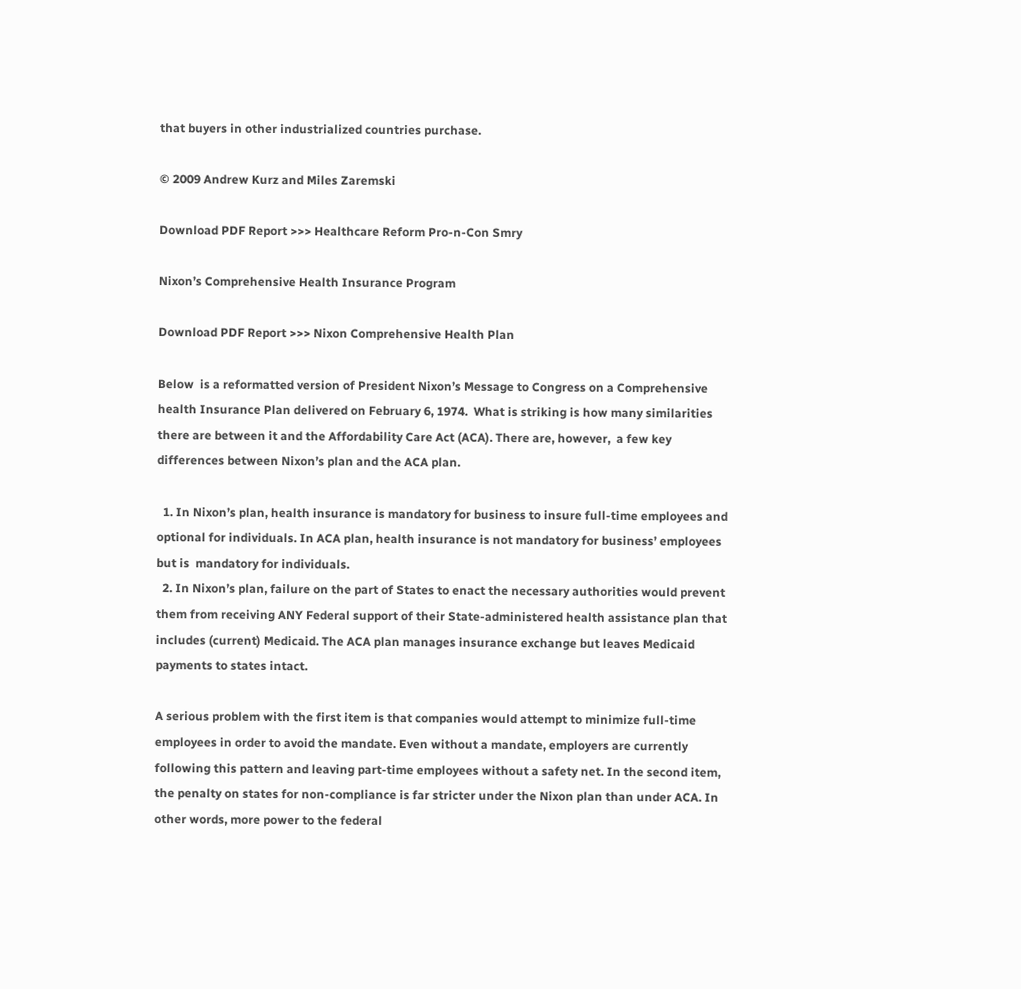that buyers in other industrialized countries purchase.

© 2009 Andrew Kurz and Miles Zaremski

Download PDF Report >>> Healthcare Reform Pro-n-Con Smry

Nixon’s Comprehensive Health Insurance Program

Download PDF Report >>> Nixon Comprehensive Health Plan

Below  is a reformatted version of President Nixon’s Message to Congress on a Comprehensive health Insurance Plan delivered on February 6, 1974.  What is striking is how many similarities there are between it and the Affordability Care Act (ACA). There are, however,  a few key differences between Nixon’s plan and the ACA plan.

  1. In Nixon’s plan, health insurance is mandatory for business to insure full-time employees and optional for individuals. In ACA plan, health insurance is not mandatory for business’ employees but is  mandatory for individuals.
  2. In Nixon’s plan, failure on the part of States to enact the necessary authorities would prevent them from receiving ANY Federal support of their State-administered health assistance plan that includes (current) Medicaid. The ACA plan manages insurance exchange but leaves Medicaid payments to states intact.

A serious problem with the first item is that companies would attempt to minimize full-time employees in order to avoid the mandate. Even without a mandate, employers are currently following this pattern and leaving part-time employees without a safety net. In the second item, the penalty on states for non-compliance is far stricter under the Nixon plan than under ACA. In other words, more power to the federal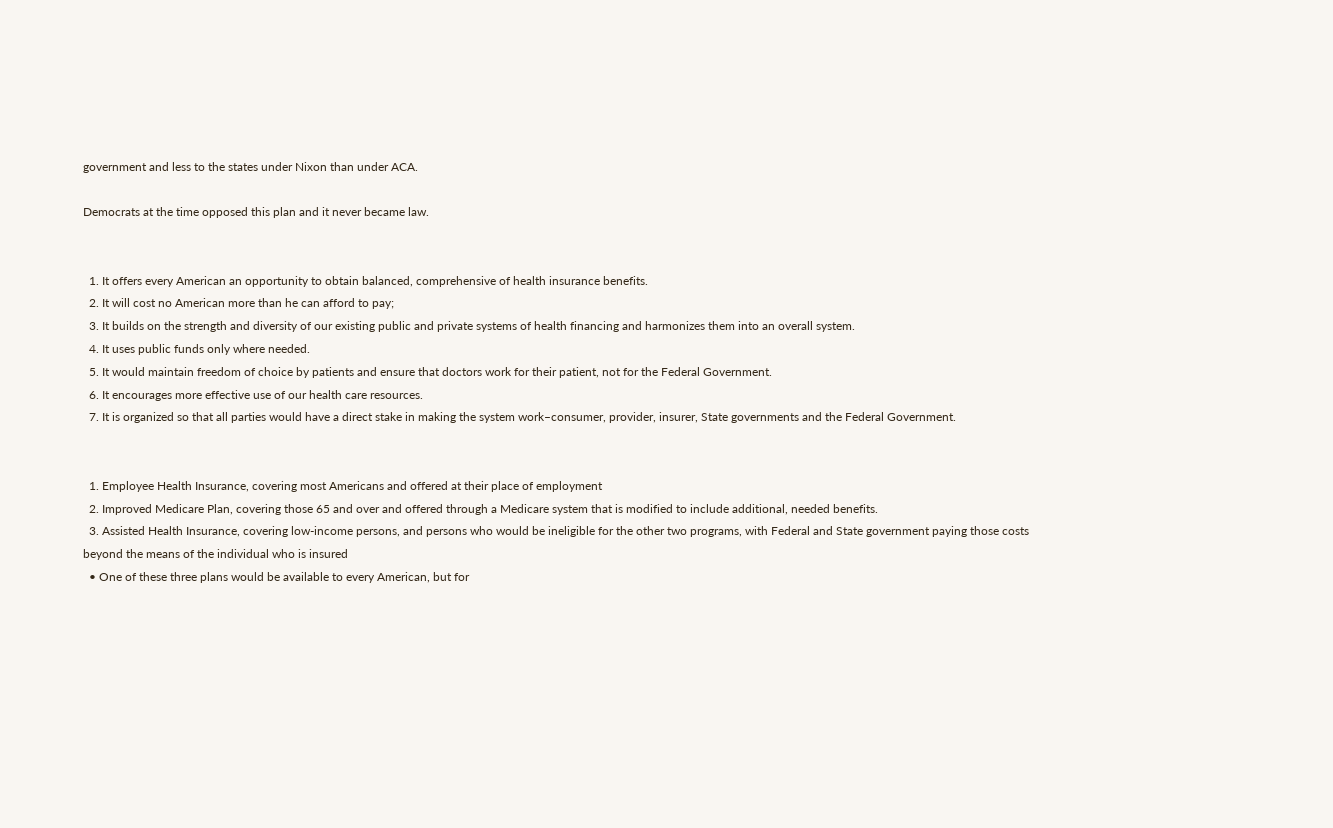government and less to the states under Nixon than under ACA.

Democrats at the time opposed this plan and it never became law.


  1. It offers every American an opportunity to obtain balanced, comprehensive of health insurance benefits.
  2. It will cost no American more than he can afford to pay;
  3. It builds on the strength and diversity of our existing public and private systems of health financing and harmonizes them into an overall system.
  4. It uses public funds only where needed.
  5. It would maintain freedom of choice by patients and ensure that doctors work for their patient, not for the Federal Government.
  6. It encourages more effective use of our health care resources.
  7. It is organized so that all parties would have a direct stake in making the system work–consumer, provider, insurer, State governments and the Federal Government.


  1. Employee Health Insurance, covering most Americans and offered at their place of employment
  2. Improved Medicare Plan, covering those 65 and over and offered through a Medicare system that is modified to include additional, needed benefits.
  3. Assisted Health Insurance, covering low-income persons, and persons who would be ineligible for the other two programs, with Federal and State government paying those costs beyond the means of the individual who is insured
  • One of these three plans would be available to every American, but for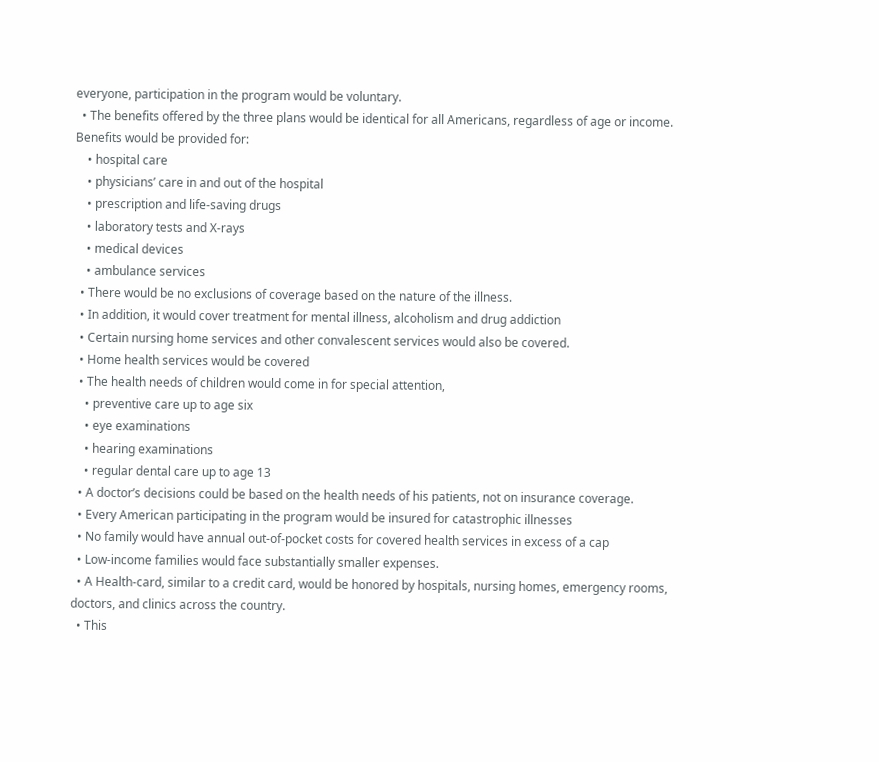everyone, participation in the program would be voluntary.
  • The benefits offered by the three plans would be identical for all Americans, regardless of age or income. Benefits would be provided for:
    • hospital care
    • physicians’ care in and out of the hospital
    • prescription and life-saving drugs
    • laboratory tests and X-rays
    • medical devices
    • ambulance services
  • There would be no exclusions of coverage based on the nature of the illness.
  • In addition, it would cover treatment for mental illness, alcoholism and drug addiction
  • Certain nursing home services and other convalescent services would also be covered.
  • Home health services would be covered
  • The health needs of children would come in for special attention,
    • preventive care up to age six
    • eye examinations
    • hearing examinations
    • regular dental care up to age 13
  • A doctor’s decisions could be based on the health needs of his patients, not on insurance coverage.
  • Every American participating in the program would be insured for catastrophic illnesses
  • No family would have annual out-of-pocket costs for covered health services in excess of a cap
  • Low-income families would face substantially smaller expenses.
  • A Health-card, similar to a credit card, would be honored by hospitals, nursing homes, emergency rooms, doctors, and clinics across the country.
  • This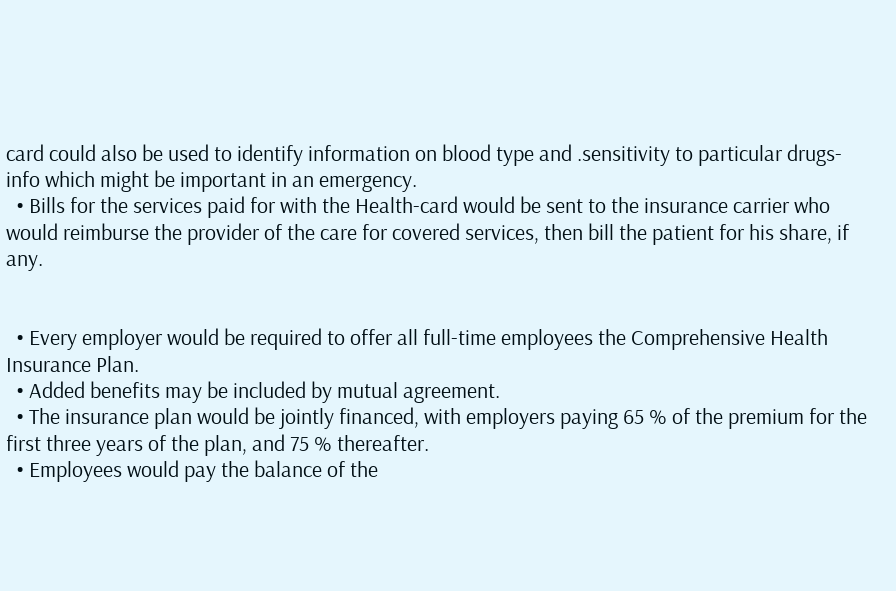card could also be used to identify information on blood type and .sensitivity to particular drugs-info which might be important in an emergency.
  • Bills for the services paid for with the Health-card would be sent to the insurance carrier who would reimburse the provider of the care for covered services, then bill the patient for his share, if any.


  • Every employer would be required to offer all full-time employees the Comprehensive Health Insurance Plan.
  • Added benefits may be included by mutual agreement.
  • The insurance plan would be jointly financed, with employers paying 65 % of the premium for the first three years of the plan, and 75 % thereafter.
  • Employees would pay the balance of the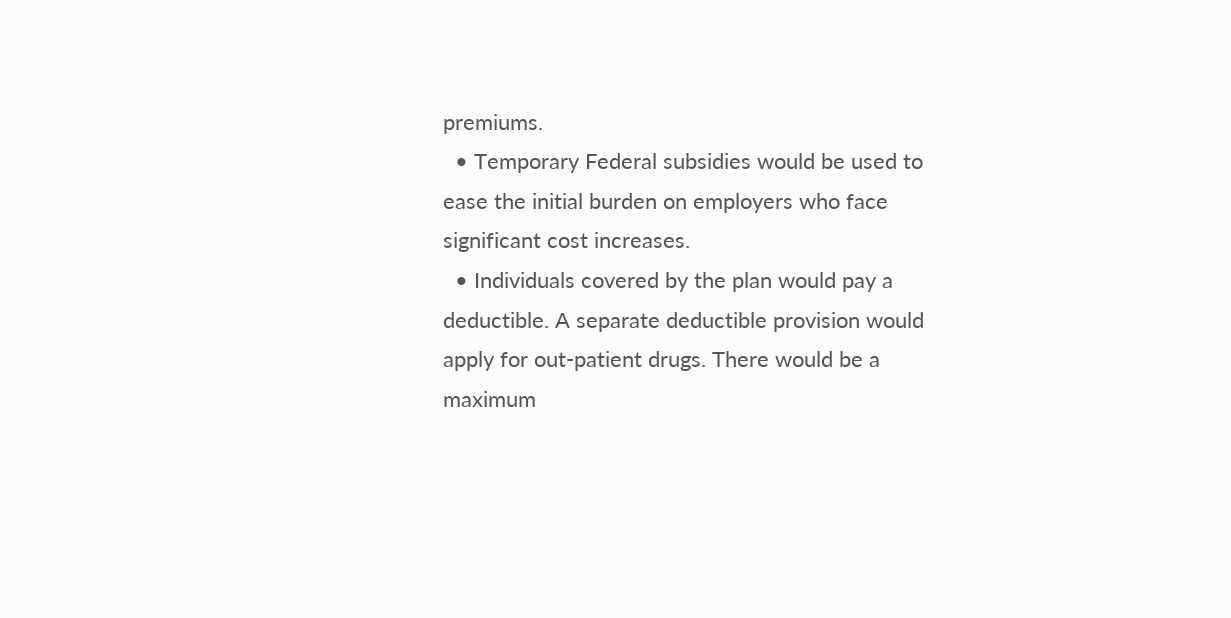premiums.
  • Temporary Federal subsidies would be used to ease the initial burden on employers who face significant cost increases.
  • Individuals covered by the plan would pay a deductible. A separate deductible provision would apply for out-patient drugs. There would be a maximum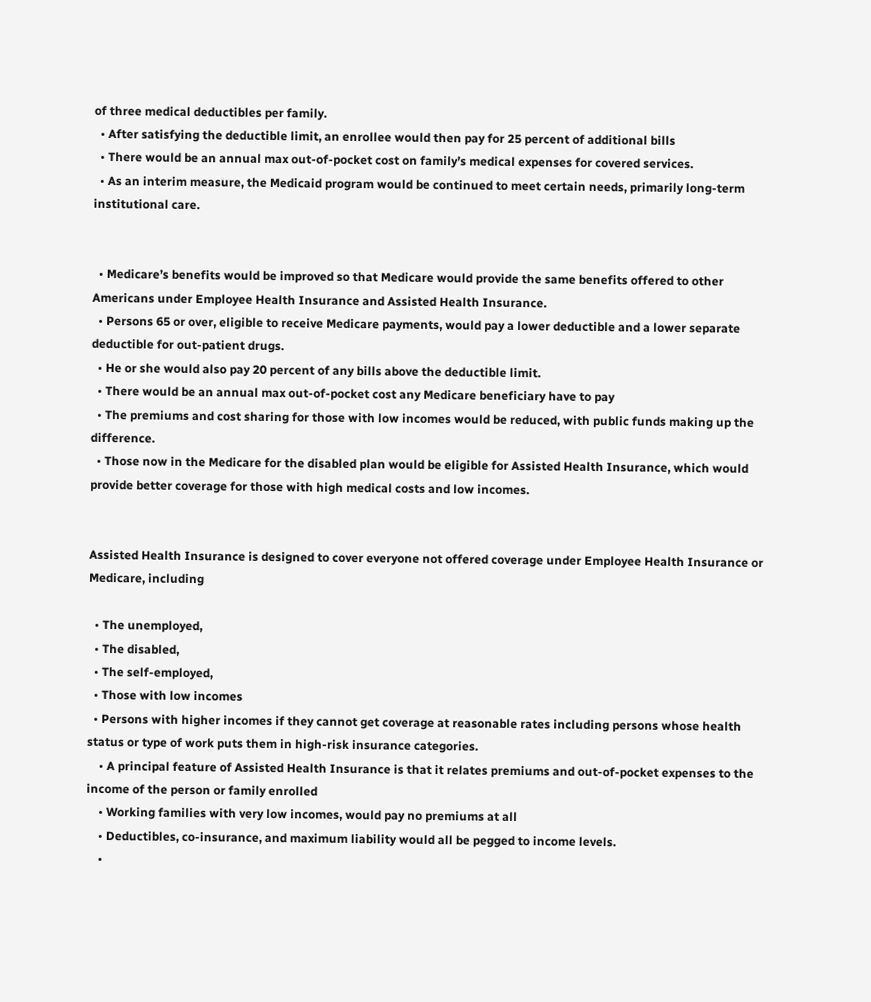of three medical deductibles per family.
  • After satisfying the deductible limit, an enrollee would then pay for 25 percent of additional bills
  • There would be an annual max out-of-pocket cost on family’s medical expenses for covered services.
  • As an interim measure, the Medicaid program would be continued to meet certain needs, primarily long-term institutional care.


  • Medicare’s benefits would be improved so that Medicare would provide the same benefits offered to other Americans under Employee Health Insurance and Assisted Health Insurance.
  • Persons 65 or over, eligible to receive Medicare payments, would pay a lower deductible and a lower separate deductible for out-patient drugs.
  • He or she would also pay 20 percent of any bills above the deductible limit.
  • There would be an annual max out-of-pocket cost any Medicare beneficiary have to pay
  • The premiums and cost sharing for those with low incomes would be reduced, with public funds making up the difference.
  • Those now in the Medicare for the disabled plan would be eligible for Assisted Health Insurance, which would provide better coverage for those with high medical costs and low incomes.


Assisted Health Insurance is designed to cover everyone not offered coverage under Employee Health Insurance or Medicare, including

  • The unemployed,
  • The disabled,
  • The self-employed,
  • Those with low incomes
  • Persons with higher incomes if they cannot get coverage at reasonable rates including persons whose health status or type of work puts them in high-risk insurance categories.
    • A principal feature of Assisted Health Insurance is that it relates premiums and out-of-pocket expenses to the income of the person or family enrolled
    • Working families with very low incomes, would pay no premiums at all
    • Deductibles, co-insurance, and maximum liability would all be pegged to income levels.
    •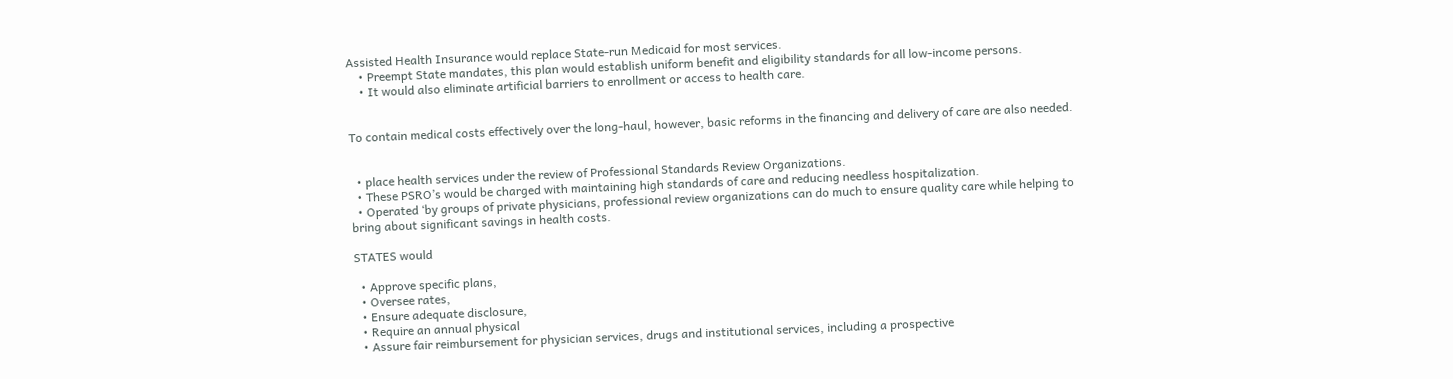Assisted Health Insurance would replace State-run Medicaid for most services.
    • Preempt State mandates, this plan would establish uniform benefit and eligibility standards for all low-income persons.
    • It would also eliminate artificial barriers to enrollment or access to health care.


To contain medical costs effectively over the long-haul, however, basic reforms in the financing and delivery of care are also needed.


  • place health services under the review of Professional Standards Review Organizations.
  • These PSRO’s would be charged with maintaining high standards of care and reducing needless hospitalization.
  • Operated ‘by groups of private physicians, professional review organizations can do much to ensure quality care while helping to bring about significant savings in health costs.

STATES would

  • Approve specific plans,
  • Oversee rates,
  • Ensure adequate disclosure,
  • Require an annual physical
  • Assure fair reimbursement for physician services, drugs and institutional services, including a prospective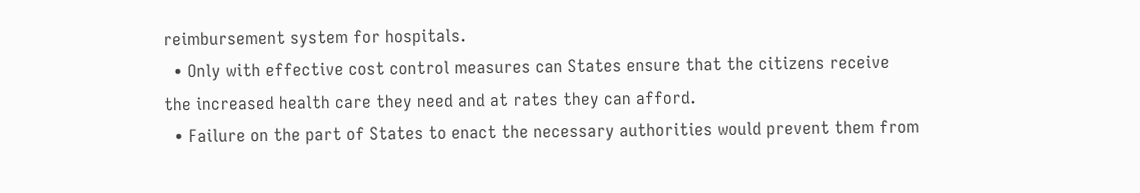reimbursement system for hospitals.
  • Only with effective cost control measures can States ensure that the citizens receive the increased health care they need and at rates they can afford.
  • Failure on the part of States to enact the necessary authorities would prevent them from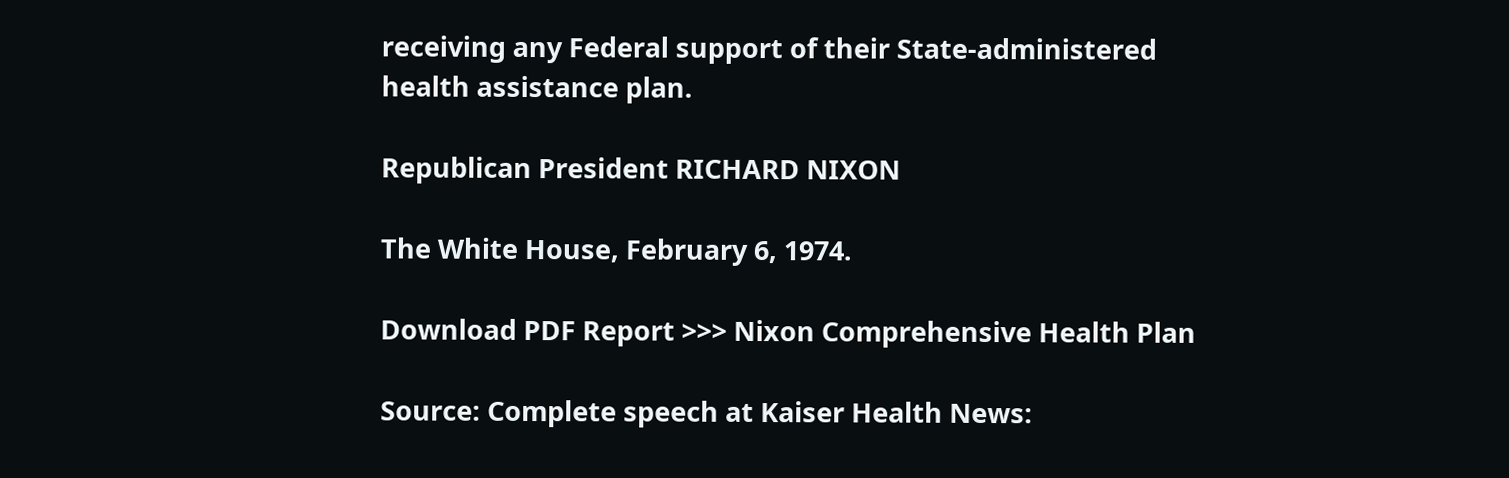receiving any Federal support of their State-administered health assistance plan.

Republican President RICHARD NIXON

The White House, February 6, 1974.

Download PDF Report >>> Nixon Comprehensive Health Plan

Source: Complete speech at Kaiser Health News: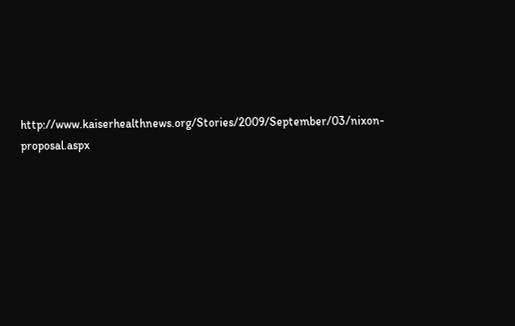http://www.kaiserhealthnews.org/Stories/2009/September/03/nixon-proposal.aspx